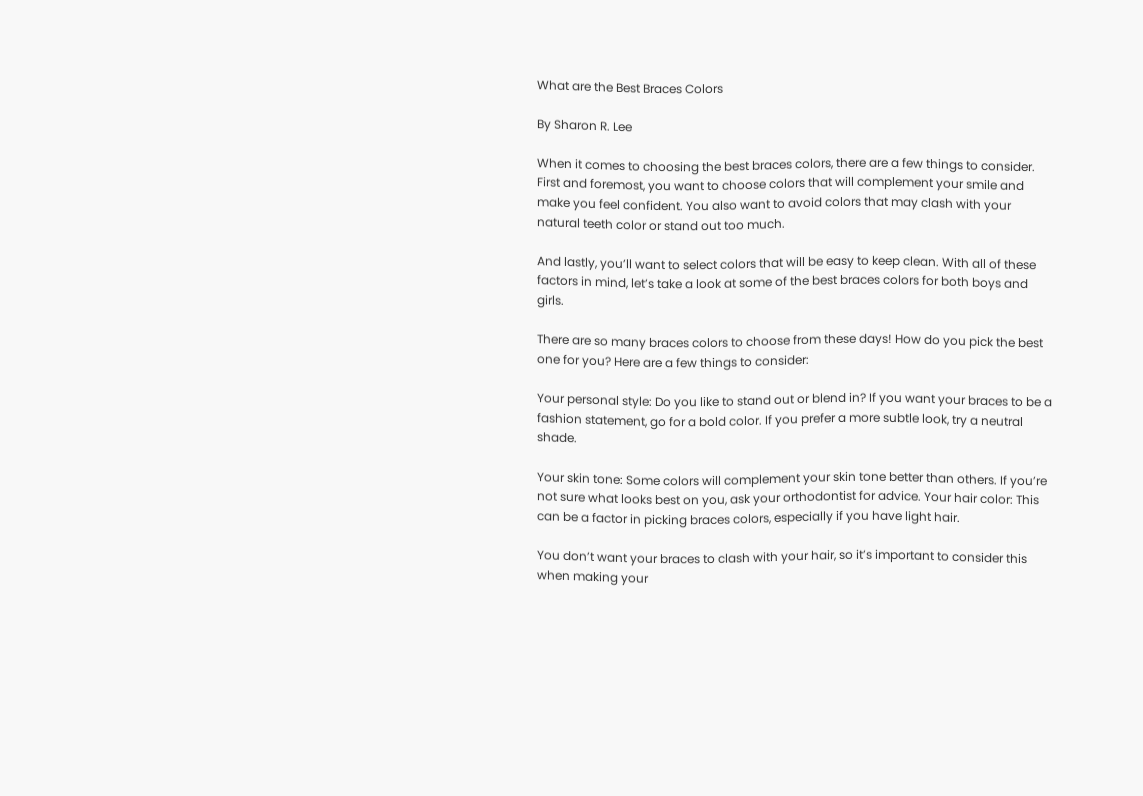What are the Best Braces Colors

By Sharon R. Lee

When it comes to choosing the best braces colors, there are a few things to consider. First and foremost, you want to choose colors that will complement your smile and make you feel confident. You also want to avoid colors that may clash with your natural teeth color or stand out too much.

And lastly, you’ll want to select colors that will be easy to keep clean. With all of these factors in mind, let’s take a look at some of the best braces colors for both boys and girls.

There are so many braces colors to choose from these days! How do you pick the best one for you? Here are a few things to consider:

Your personal style: Do you like to stand out or blend in? If you want your braces to be a fashion statement, go for a bold color. If you prefer a more subtle look, try a neutral shade.

Your skin tone: Some colors will complement your skin tone better than others. If you’re not sure what looks best on you, ask your orthodontist for advice. Your hair color: This can be a factor in picking braces colors, especially if you have light hair.

You don’t want your braces to clash with your hair, so it’s important to consider this when making your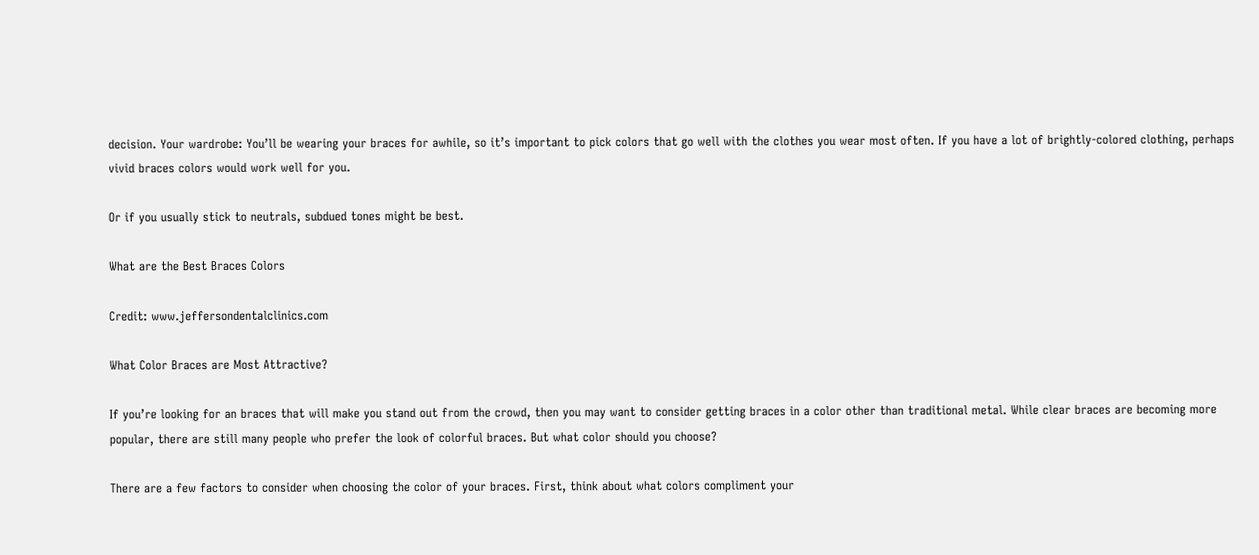decision. Your wardrobe: You’ll be wearing your braces for awhile, so it’s important to pick colors that go well with the clothes you wear most often. If you have a lot of brightly-colored clothing, perhaps vivid braces colors would work well for you.

Or if you usually stick to neutrals, subdued tones might be best.

What are the Best Braces Colors

Credit: www.jeffersondentalclinics.com

What Color Braces are Most Attractive?

If you’re looking for an braces that will make you stand out from the crowd, then you may want to consider getting braces in a color other than traditional metal. While clear braces are becoming more popular, there are still many people who prefer the look of colorful braces. But what color should you choose?

There are a few factors to consider when choosing the color of your braces. First, think about what colors compliment your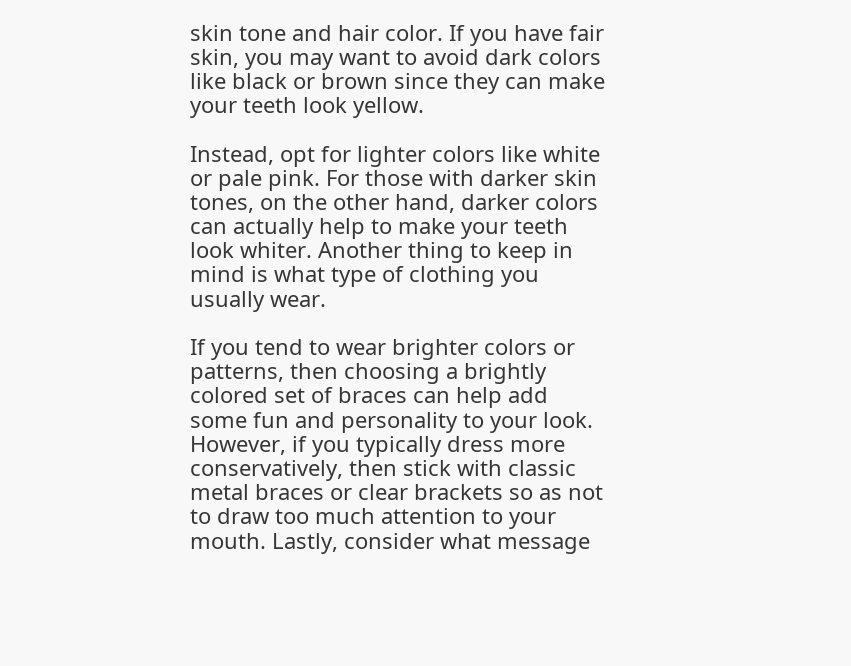skin tone and hair color. If you have fair skin, you may want to avoid dark colors like black or brown since they can make your teeth look yellow.

Instead, opt for lighter colors like white or pale pink. For those with darker skin tones, on the other hand, darker colors can actually help to make your teeth look whiter. Another thing to keep in mind is what type of clothing you usually wear.

If you tend to wear brighter colors or patterns, then choosing a brightly colored set of braces can help add some fun and personality to your look. However, if you typically dress more conservatively, then stick with classic metal braces or clear brackets so as not to draw too much attention to your mouth. Lastly, consider what message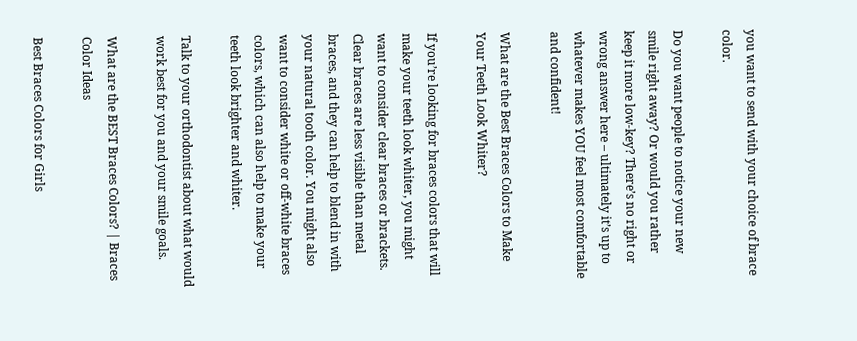you want to send with your choice of brace color.

Do you want people to notice your new smile right away? Or would you rather keep it more low-key? There’s no right or wrong answer here – ultimately it’s up to whatever makes YOU feel most comfortable and confident!

What are the Best Braces Colors to Make Your Teeth Look Whiter?

If you’re looking for braces colors that will make your teeth look whiter, you might want to consider clear braces or brackets. Clear braces are less visible than metal braces, and they can help to blend in with your natural tooth color. You might also want to consider white or off-white braces colors, which can also help to make your teeth look brighter and whiter.

Talk to your orthodontist about what would work best for you and your smile goals.

What are the BEST Braces Colors? | Braces Color Ideas

Best Braces Colors for Girls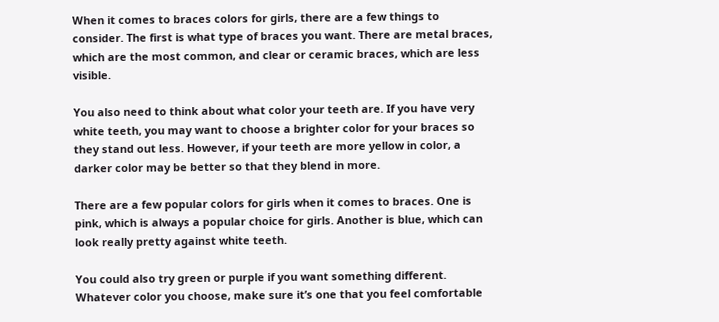When it comes to braces colors for girls, there are a few things to consider. The first is what type of braces you want. There are metal braces, which are the most common, and clear or ceramic braces, which are less visible.

You also need to think about what color your teeth are. If you have very white teeth, you may want to choose a brighter color for your braces so they stand out less. However, if your teeth are more yellow in color, a darker color may be better so that they blend in more.

There are a few popular colors for girls when it comes to braces. One is pink, which is always a popular choice for girls. Another is blue, which can look really pretty against white teeth.

You could also try green or purple if you want something different. Whatever color you choose, make sure it’s one that you feel comfortable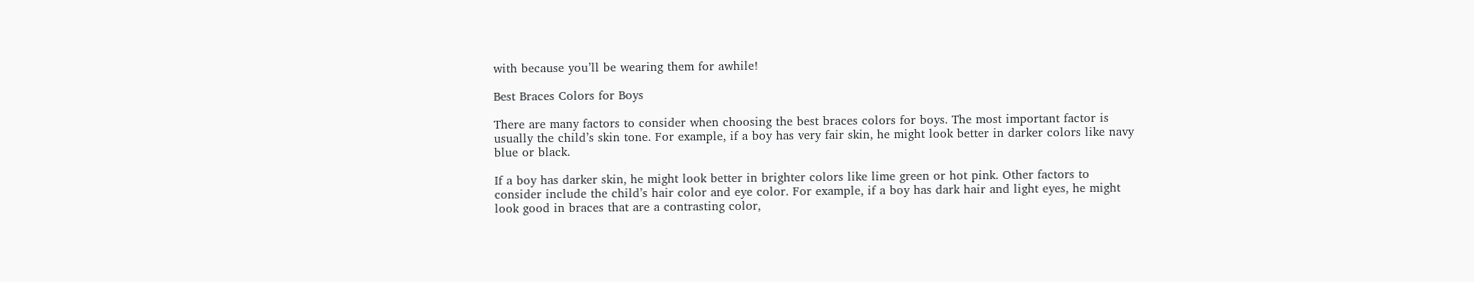with because you’ll be wearing them for awhile!

Best Braces Colors for Boys

There are many factors to consider when choosing the best braces colors for boys. The most important factor is usually the child’s skin tone. For example, if a boy has very fair skin, he might look better in darker colors like navy blue or black.

If a boy has darker skin, he might look better in brighter colors like lime green or hot pink. Other factors to consider include the child’s hair color and eye color. For example, if a boy has dark hair and light eyes, he might look good in braces that are a contrasting color,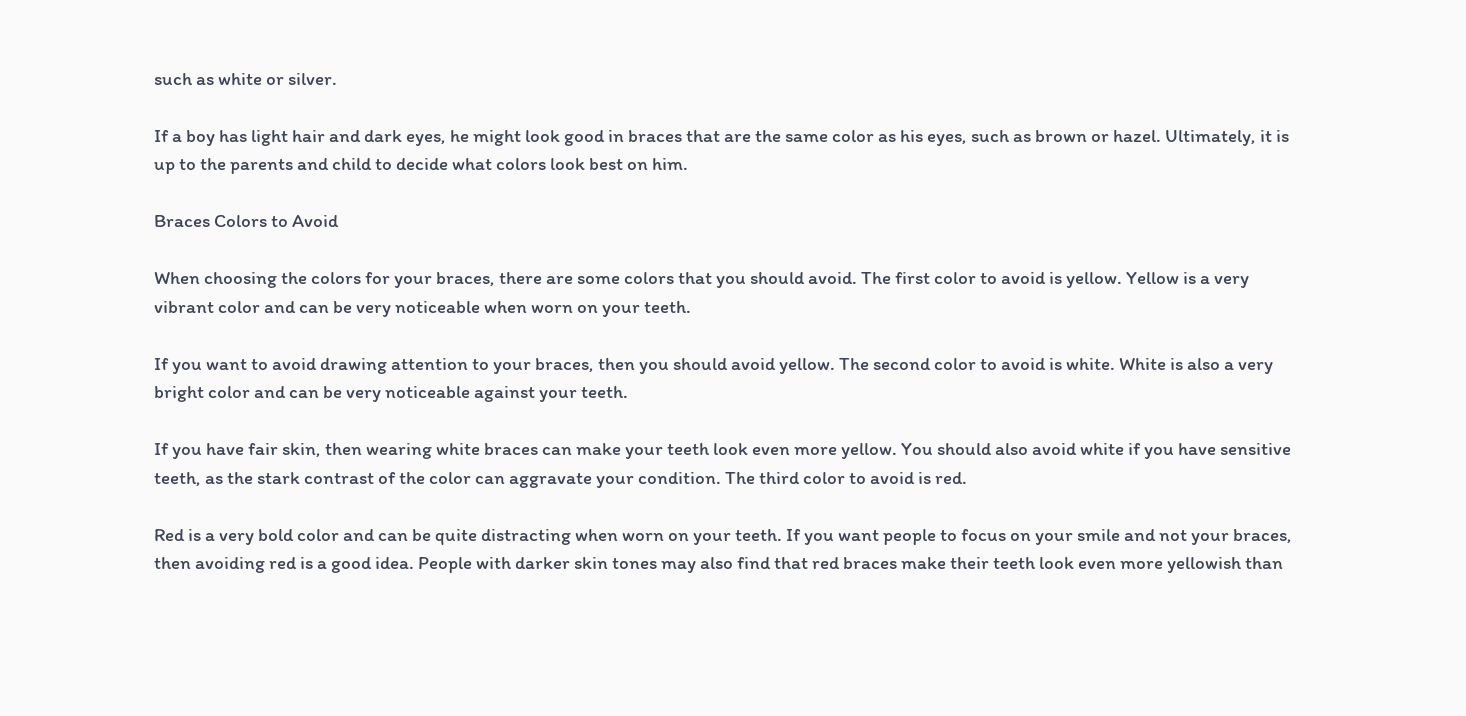such as white or silver.

If a boy has light hair and dark eyes, he might look good in braces that are the same color as his eyes, such as brown or hazel. Ultimately, it is up to the parents and child to decide what colors look best on him.

Braces Colors to Avoid

When choosing the colors for your braces, there are some colors that you should avoid. The first color to avoid is yellow. Yellow is a very vibrant color and can be very noticeable when worn on your teeth.

If you want to avoid drawing attention to your braces, then you should avoid yellow. The second color to avoid is white. White is also a very bright color and can be very noticeable against your teeth.

If you have fair skin, then wearing white braces can make your teeth look even more yellow. You should also avoid white if you have sensitive teeth, as the stark contrast of the color can aggravate your condition. The third color to avoid is red.

Red is a very bold color and can be quite distracting when worn on your teeth. If you want people to focus on your smile and not your braces, then avoiding red is a good idea. People with darker skin tones may also find that red braces make their teeth look even more yellowish than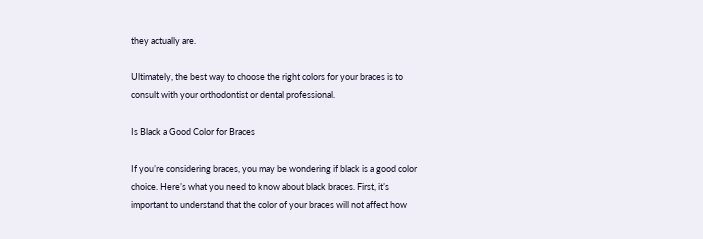they actually are.

Ultimately, the best way to choose the right colors for your braces is to consult with your orthodontist or dental professional.

Is Black a Good Color for Braces

If you’re considering braces, you may be wondering if black is a good color choice. Here’s what you need to know about black braces. First, it’s important to understand that the color of your braces will not affect how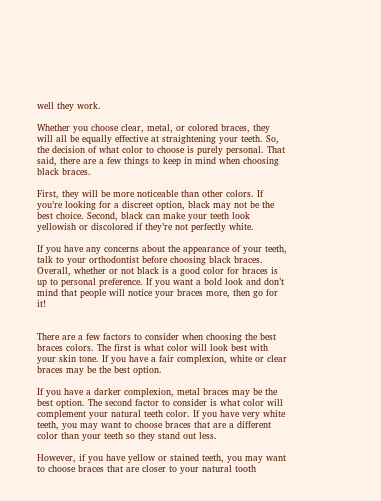well they work.

Whether you choose clear, metal, or colored braces, they will all be equally effective at straightening your teeth. So, the decision of what color to choose is purely personal. That said, there are a few things to keep in mind when choosing black braces.

First, they will be more noticeable than other colors. If you’re looking for a discreet option, black may not be the best choice. Second, black can make your teeth look yellowish or discolored if they’re not perfectly white.

If you have any concerns about the appearance of your teeth, talk to your orthodontist before choosing black braces. Overall, whether or not black is a good color for braces is up to personal preference. If you want a bold look and don’t mind that people will notice your braces more, then go for it!


There are a few factors to consider when choosing the best braces colors. The first is what color will look best with your skin tone. If you have a fair complexion, white or clear braces may be the best option.

If you have a darker complexion, metal braces may be the best option. The second factor to consider is what color will complement your natural teeth color. If you have very white teeth, you may want to choose braces that are a different color than your teeth so they stand out less.

However, if you have yellow or stained teeth, you may want to choose braces that are closer to your natural tooth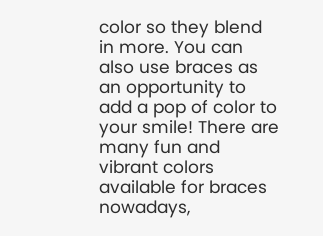color so they blend in more. You can also use braces as an opportunity to add a pop of color to your smile! There are many fun and vibrant colors available for braces nowadays,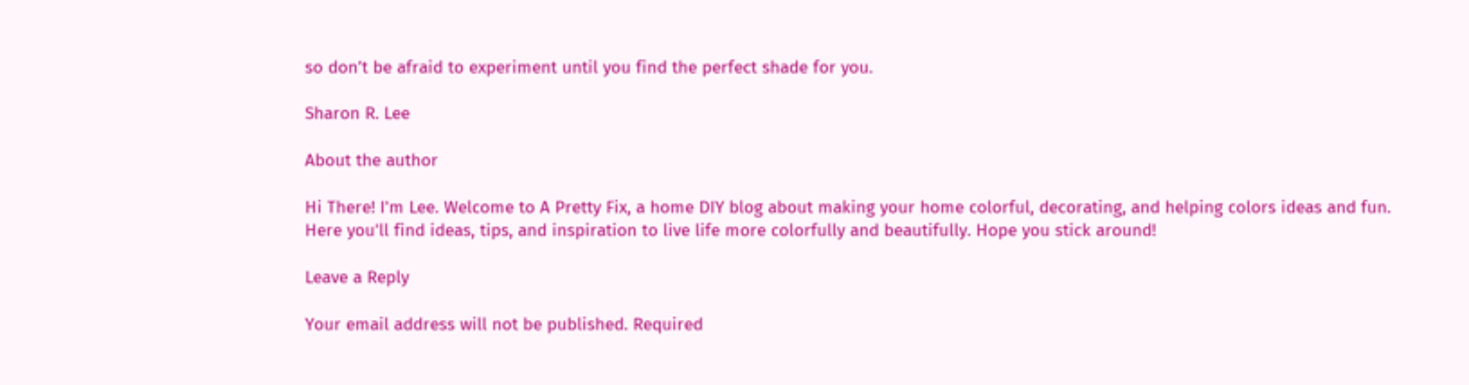so don’t be afraid to experiment until you find the perfect shade for you.

Sharon R. Lee

About the author

Hi There! I'm Lee. Welcome to A Pretty Fix, a home DIY blog about making your home colorful, decorating, and helping colors ideas and fun. Here you'll find ideas, tips, and inspiration to live life more colorfully and beautifully. Hope you stick around!

Leave a Reply

Your email address will not be published. Required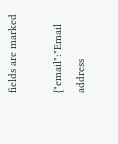fields are marked

{"email":"Email address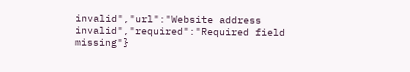invalid","url":"Website address invalid","required":"Required field missing"}